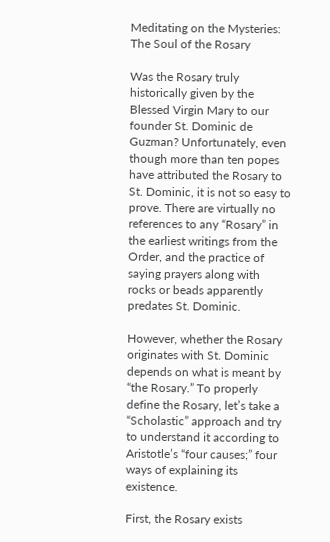Meditating on the Mysteries: The Soul of the Rosary

Was the Rosary truly historically given by the Blessed Virgin Mary to our founder St. Dominic de Guzman? Unfortunately, even though more than ten popes have attributed the Rosary to St. Dominic, it is not so easy to prove. There are virtually no references to any “Rosary” in the earliest writings from the Order, and the practice of saying prayers along with rocks or beads apparently predates St. Dominic.

However, whether the Rosary originates with St. Dominic depends on what is meant by “the Rosary.” To properly define the Rosary, let’s take a “Scholastic” approach and try to understand it according to Aristotle’s “four causes;” four ways of explaining its existence.

First, the Rosary exists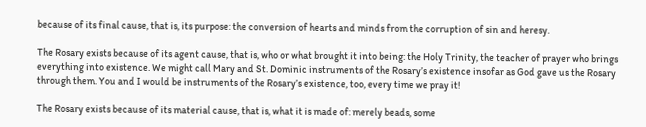because of its final cause, that is, its purpose: the conversion of hearts and minds from the corruption of sin and heresy.

The Rosary exists because of its agent cause, that is, who or what brought it into being: the Holy Trinity, the teacher of prayer who brings everything into existence. We might call Mary and St. Dominic instruments of the Rosary’s existence insofar as God gave us the Rosary through them. You and I would be instruments of the Rosary’s existence, too, every time we pray it!

The Rosary exists because of its material cause, that is, what it is made of: merely beads, some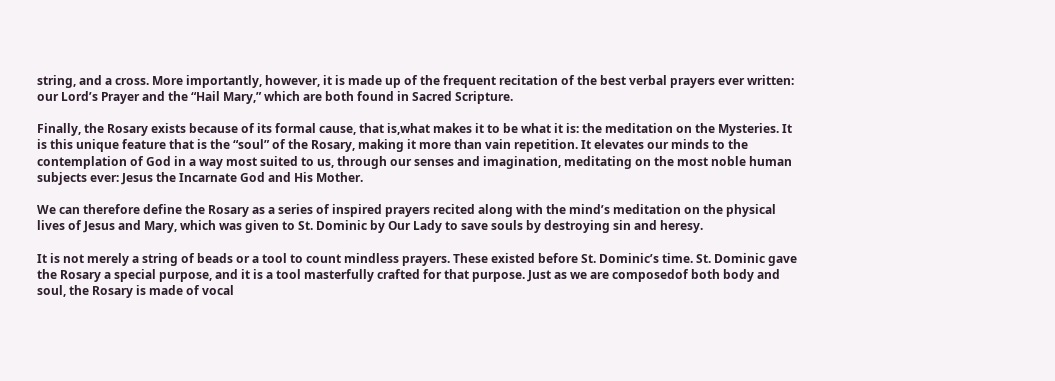string, and a cross. More importantly, however, it is made up of the frequent recitation of the best verbal prayers ever written: our Lord’s Prayer and the “Hail Mary,” which are both found in Sacred Scripture.

Finally, the Rosary exists because of its formal cause, that is,what makes it to be what it is: the meditation on the Mysteries. It is this unique feature that is the “soul” of the Rosary, making it more than vain repetition. It elevates our minds to the contemplation of God in a way most suited to us, through our senses and imagination, meditating on the most noble human subjects ever: Jesus the Incarnate God and His Mother.

We can therefore define the Rosary as a series of inspired prayers recited along with the mind’s meditation on the physical lives of Jesus and Mary, which was given to St. Dominic by Our Lady to save souls by destroying sin and heresy.

It is not merely a string of beads or a tool to count mindless prayers. These existed before St. Dominic’s time. St. Dominic gave the Rosary a special purpose, and it is a tool masterfully crafted for that purpose. Just as we are composedof both body and soul, the Rosary is made of vocal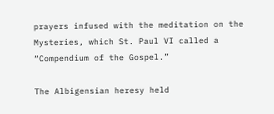prayers infused with the meditation on the Mysteries, which St. Paul VI called a “Compendium of the Gospel.”

The Albigensian heresy held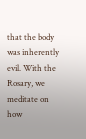that the body was inherently evil. With the Rosary, we meditate on how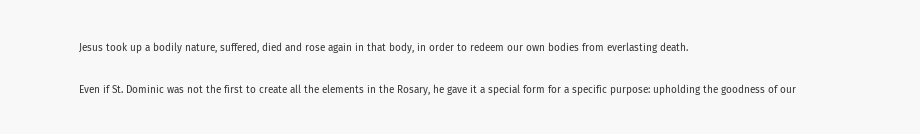Jesus took up a bodily nature, suffered, died and rose again in that body, in order to redeem our own bodies from everlasting death.

Even if St. Dominic was not the first to create all the elements in the Rosary, he gave it a special form for a specific purpose: upholding the goodness of our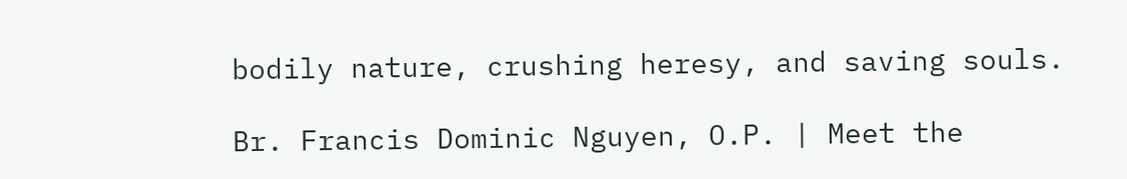bodily nature, crushing heresy, and saving souls.

Br. Francis Dominic Nguyen, O.P. | Meet the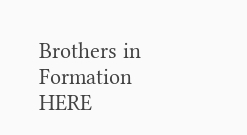Brothers in Formation HERE